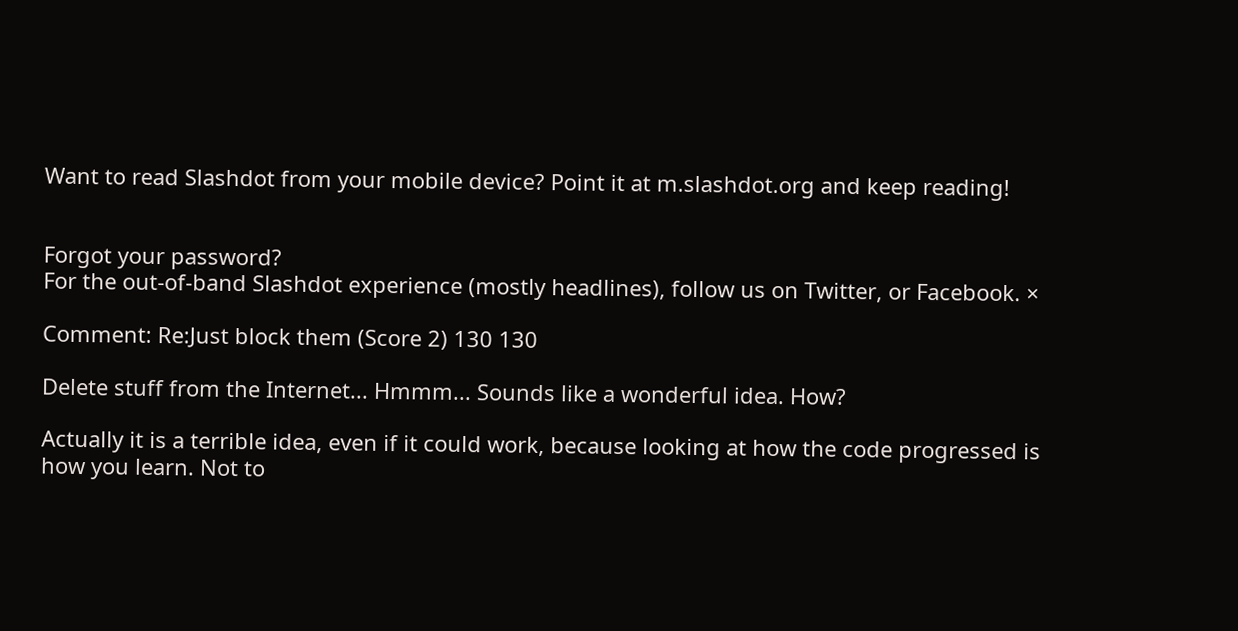Want to read Slashdot from your mobile device? Point it at m.slashdot.org and keep reading!


Forgot your password?
For the out-of-band Slashdot experience (mostly headlines), follow us on Twitter, or Facebook. ×

Comment: Re:Just block them (Score 2) 130 130

Delete stuff from the Internet... Hmmm... Sounds like a wonderful idea. How?

Actually it is a terrible idea, even if it could work, because looking at how the code progressed is how you learn. Not to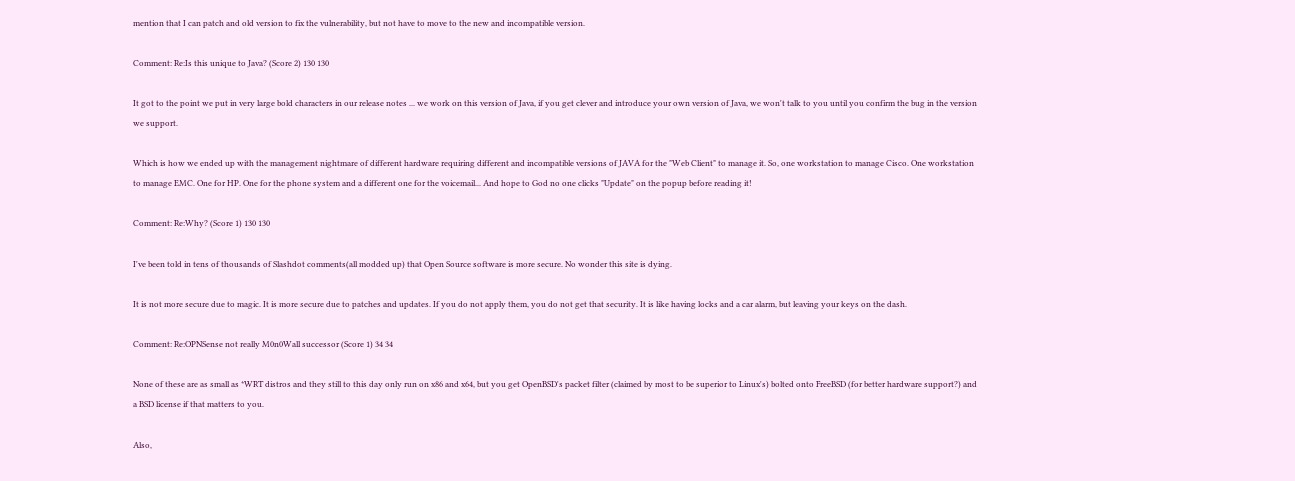mention that I can patch and old version to fix the vulnerability, but not have to move to the new and incompatible version.

Comment: Re:Is this unique to Java? (Score 2) 130 130

It got to the point we put in very large bold characters in our release notes ... we work on this version of Java, if you get clever and introduce your own version of Java, we won't talk to you until you confirm the bug in the version we support.

Which is how we ended up with the management nightmare of different hardware requiring different and incompatible versions of JAVA for the "Web Client" to manage it. So, one workstation to manage Cisco. One workstation to manage EMC. One for HP. One for the phone system and a different one for the voicemail... And hope to God no one clicks "Update" on the popup before reading it!

Comment: Re:Why? (Score 1) 130 130

I've been told in tens of thousands of Slashdot comments(all modded up) that Open Source software is more secure. No wonder this site is dying.

It is not more secure due to magic. It is more secure due to patches and updates. If you do not apply them, you do not get that security. It is like having locks and a car alarm, but leaving your keys on the dash.

Comment: Re:OPNSense not really M0n0Wall successor (Score 1) 34 34

None of these are as small as *WRT distros and they still to this day only run on x86 and x64, but you get OpenBSD's packet filter (claimed by most to be superior to Linux's) bolted onto FreeBSD (for better hardware support?) and a BSD license if that matters to you.

Also,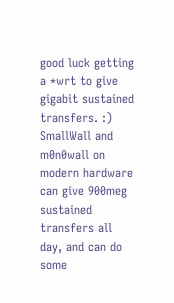good luck getting a *wrt to give gigabit sustained transfers. :) SmallWall and m0n0wall on modern hardware can give 900meg sustained transfers all day, and can do some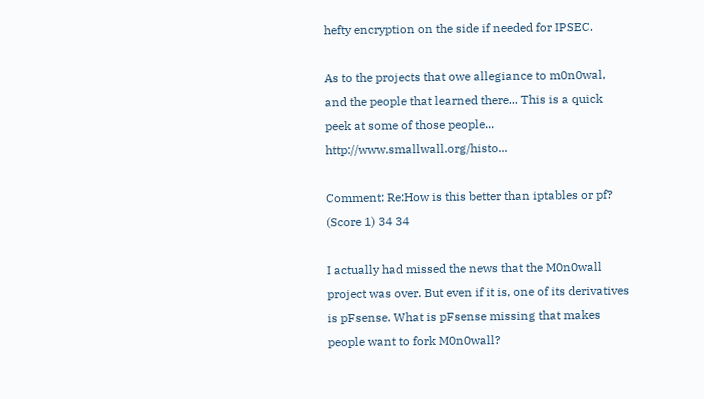hefty encryption on the side if needed for IPSEC.

As to the projects that owe allegiance to m0n0wal, and the people that learned there... This is a quick peek at some of those people... http://www.smallwall.org/histo...

Comment: Re:How is this better than iptables or pf? (Score 1) 34 34

I actually had missed the news that the M0n0wall project was over. But even if it is, one of its derivatives is pFsense. What is pFsense missing that makes people want to fork M0n0wall?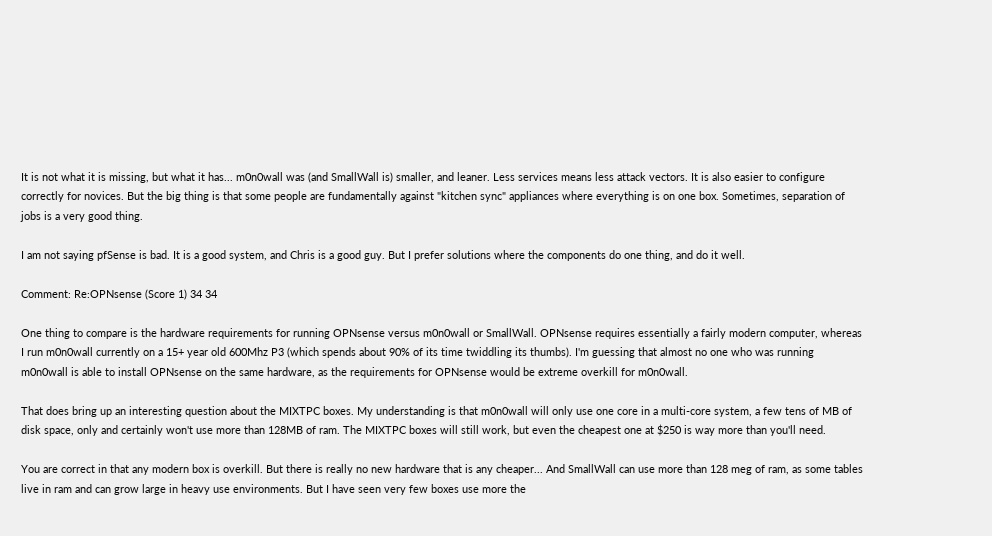It is not what it is missing, but what it has... m0n0wall was (and SmallWall is) smaller, and leaner. Less services means less attack vectors. It is also easier to configure correctly for novices. But the big thing is that some people are fundamentally against "kitchen sync" appliances where everything is on one box. Sometimes, separation of jobs is a very good thing.

I am not saying pfSense is bad. It is a good system, and Chris is a good guy. But I prefer solutions where the components do one thing, and do it well.

Comment: Re:OPNsense (Score 1) 34 34

One thing to compare is the hardware requirements for running OPNsense versus m0n0wall or SmallWall. OPNsense requires essentially a fairly modern computer, whereas I run m0n0wall currently on a 15+ year old 600Mhz P3 (which spends about 90% of its time twiddling its thumbs). I'm guessing that almost no one who was running m0n0wall is able to install OPNsense on the same hardware, as the requirements for OPNsense would be extreme overkill for m0n0wall.

That does bring up an interesting question about the MIXTPC boxes. My understanding is that m0n0wall will only use one core in a multi-core system, a few tens of MB of disk space, only and certainly won't use more than 128MB of ram. The MIXTPC boxes will still work, but even the cheapest one at $250 is way more than you'll need.

You are correct in that any modern box is overkill. But there is really no new hardware that is any cheaper... And SmallWall can use more than 128 meg of ram, as some tables live in ram and can grow large in heavy use environments. But I have seen very few boxes use more the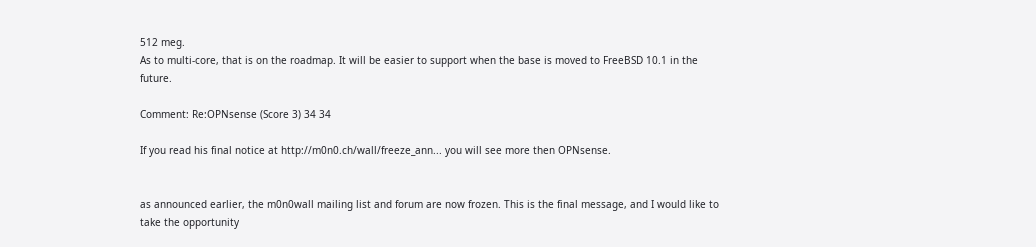512 meg.
As to multi-core, that is on the roadmap. It will be easier to support when the base is moved to FreeBSD 10.1 in the future.

Comment: Re:OPNsense (Score 3) 34 34

If you read his final notice at http://m0n0.ch/wall/freeze_ann... you will see more then OPNsense.


as announced earlier, the m0n0wall mailing list and forum are now frozen. This is the final message, and I would like to take the opportunity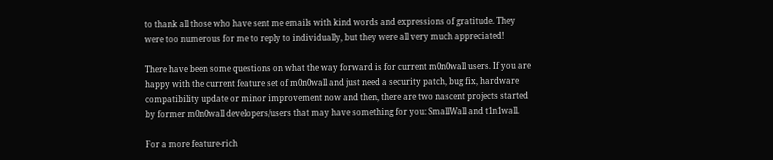to thank all those who have sent me emails with kind words and expressions of gratitude. They were too numerous for me to reply to individually, but they were all very much appreciated!

There have been some questions on what the way forward is for current m0n0wall users. If you are happy with the current feature set of m0n0wall and just need a security patch, bug fix, hardware compatibility update or minor improvement now and then, there are two nascent projects started by former m0n0wall developers/users that may have something for you: SmallWall and t1n1wall.

For a more feature-rich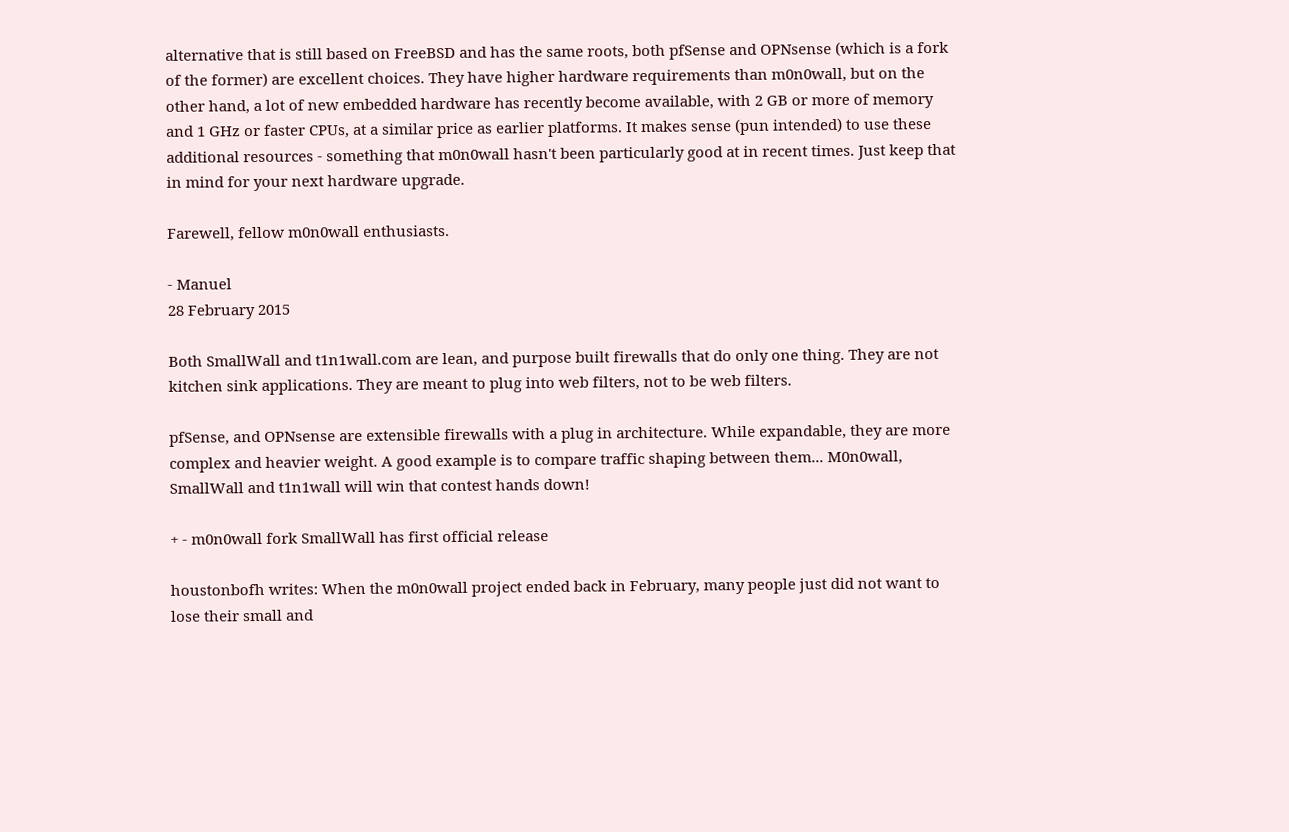alternative that is still based on FreeBSD and has the same roots, both pfSense and OPNsense (which is a fork of the former) are excellent choices. They have higher hardware requirements than m0n0wall, but on the other hand, a lot of new embedded hardware has recently become available, with 2 GB or more of memory and 1 GHz or faster CPUs, at a similar price as earlier platforms. It makes sense (pun intended) to use these additional resources - something that m0n0wall hasn't been particularly good at in recent times. Just keep that in mind for your next hardware upgrade.

Farewell, fellow m0n0wall enthusiasts.

- Manuel
28 February 2015

Both SmallWall and t1n1wall.com are lean, and purpose built firewalls that do only one thing. They are not kitchen sink applications. They are meant to plug into web filters, not to be web filters.

pfSense, and OPNsense are extensible firewalls with a plug in architecture. While expandable, they are more complex and heavier weight. A good example is to compare traffic shaping between them... M0n0wall, SmallWall and t1n1wall will win that contest hands down!

+ - m0n0wall fork SmallWall has first official release

houstonbofh writes: When the m0n0wall project ended back in February, many people just did not want to lose their small and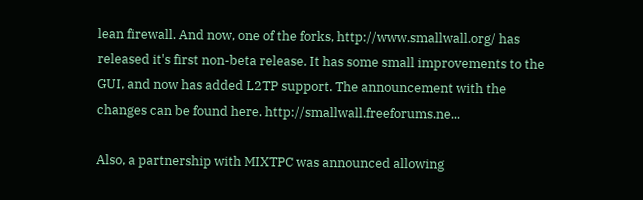lean firewall. And now, one of the forks, http://www.smallwall.org/ has released it's first non-beta release. It has some small improvements to the GUI, and now has added L2TP support. The announcement with the changes can be found here. http://smallwall.freeforums.ne...

Also, a partnership with MIXTPC was announced allowing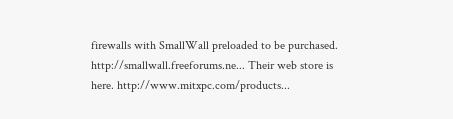firewalls with SmallWall preloaded to be purchased. http://smallwall.freeforums.ne... Their web store is here. http://www.mitxpc.com/products...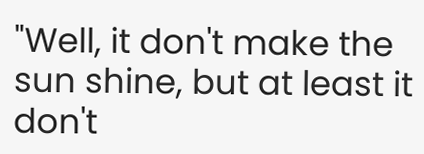"Well, it don't make the sun shine, but at least it don't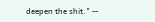deepen the shit." --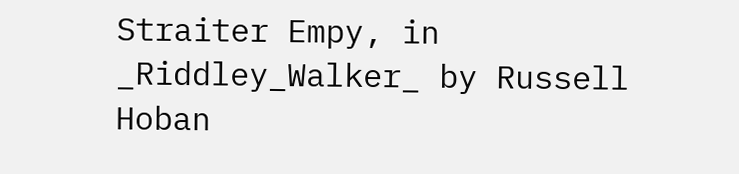Straiter Empy, in _Riddley_Walker_ by Russell Hoban